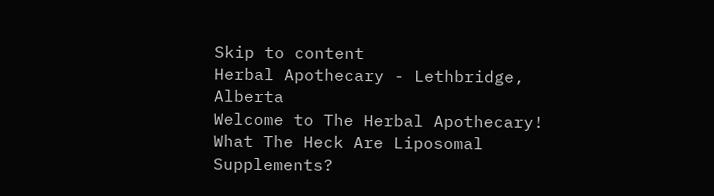Skip to content
Herbal Apothecary - Lethbridge, Alberta
Welcome to The Herbal Apothecary!
What The Heck Are Liposomal Supplements?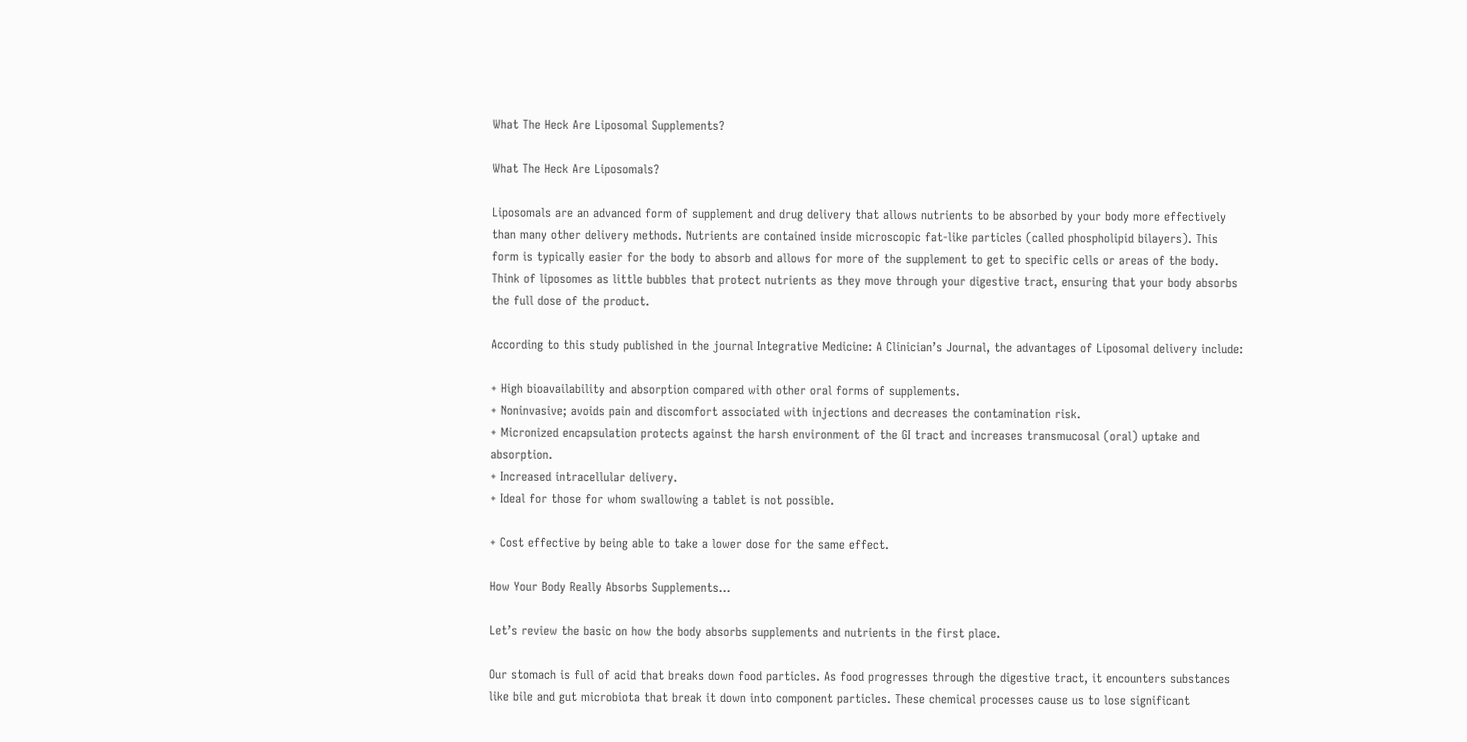What The Heck Are Liposomal Supplements?

What The Heck Are Liposomals?

Liposomals are an advanced form of supplement and drug delivery that allows nutrients to be absorbed by your body more effectively than many other delivery methods. Nutrients are contained inside microscopic fat-like particles (called phospholipid bilayers). This form is typically easier for the body to absorb and allows for more of the supplement to get to specific cells or areas of the body. Think of liposomes as little bubbles that protect nutrients as they move through your digestive tract, ensuring that your body absorbs the full dose of the product.

According to this study published in the journal Integrative Medicine: A Clinician’s Journal, the advantages of Liposomal delivery include:

+ High bioavailability and absorption compared with other oral forms of supplements.
+ Noninvasive; avoids pain and discomfort associated with injections and decreases the contamination risk.
+ Micronized encapsulation protects against the harsh environment of the GI tract and increases transmucosal (oral) uptake and absorption.
+ Increased intracellular delivery.
+ Ideal for those for whom swallowing a tablet is not possible.

+ Cost effective by being able to take a lower dose for the same effect.

How Your Body Really Absorbs Supplements…

Let’s review the basic on how the body absorbs supplements and nutrients in the first place.

Our stomach is full of acid that breaks down food particles. As food progresses through the digestive tract, it encounters substances like bile and gut microbiota that break it down into component particles. These chemical processes cause us to lose significant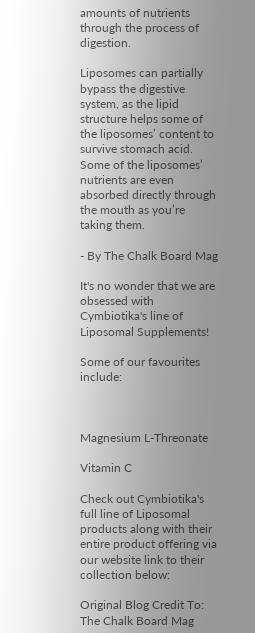amounts of nutrients through the process of digestion.

Liposomes can partially bypass the digestive system, as the lipid structure helps some of the liposomes’ content to survive stomach acid. Some of the liposomes’ nutrients are even absorbed directly through the mouth as you’re taking them.

- By The Chalk Board Mag

It's no wonder that we are obsessed with Cymbiotika's line of Liposomal Supplements!

Some of our favourites include:



Magnesium L-Threonate

Vitamin C

Check out Cymbiotika's full line of Liposomal products along with their entire product offering via our website link to their collection below:

Original Blog Credit To: The Chalk Board Mag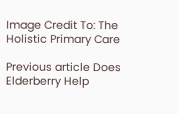Image Credit To: The Holistic Primary Care

Previous article Does Elderberry Help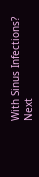With Sinus Infections?
Next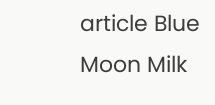article Blue Moon Milk